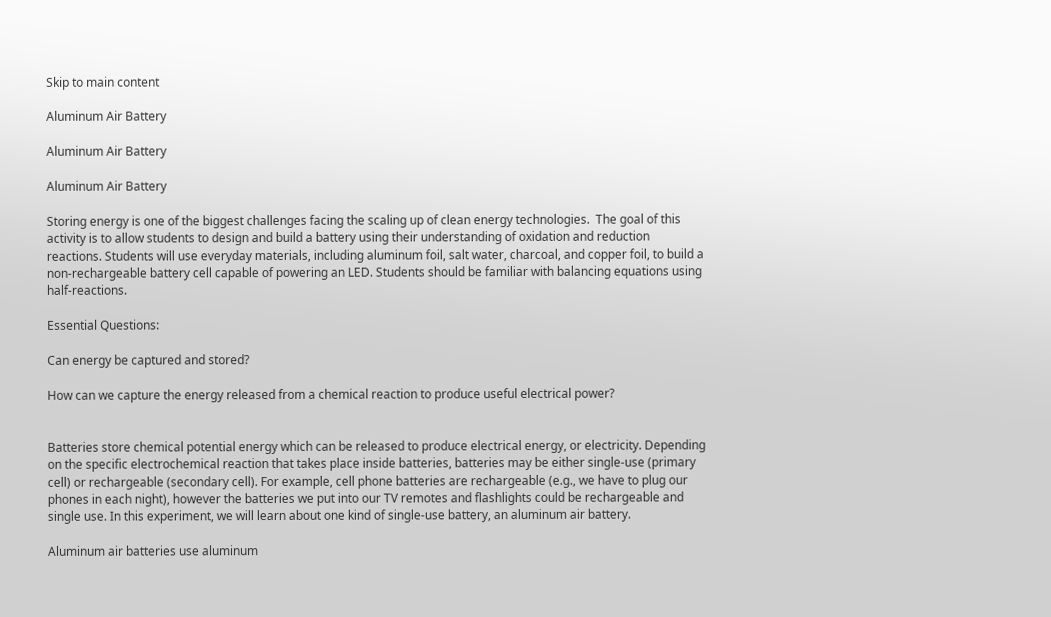Skip to main content

Aluminum Air Battery

Aluminum Air Battery

Aluminum Air Battery

Storing energy is one of the biggest challenges facing the scaling up of clean energy technologies.  The goal of this activity is to allow students to design and build a battery using their understanding of oxidation and reduction reactions. Students will use everyday materials, including aluminum foil, salt water, charcoal, and copper foil, to build a non-rechargeable battery cell capable of powering an LED. Students should be familiar with balancing equations using half-reactions.

Essential Questions:

Can energy be captured and stored?

How can we capture the energy released from a chemical reaction to produce useful electrical power?


Batteries store chemical potential energy which can be released to produce electrical energy, or electricity. Depending on the specific electrochemical reaction that takes place inside batteries, batteries may be either single-use (primary cell) or rechargeable (secondary cell). For example, cell phone batteries are rechargeable (e.g., we have to plug our phones in each night), however the batteries we put into our TV remotes and flashlights could be rechargeable and single use. In this experiment, we will learn about one kind of single-use battery, an aluminum air battery.

Aluminum air batteries use aluminum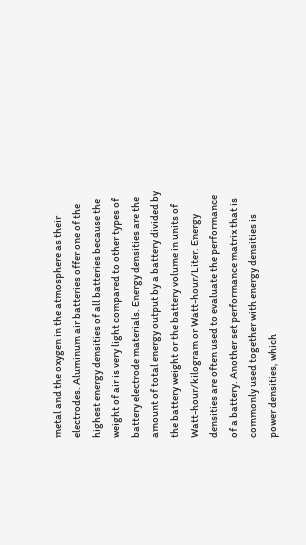metal and the oxygen in the atmosphere as their electrodes. Aluminum air batteries offer one of the highest energy densities of all batteries because the weight of air is very light compared to other types of battery electrode materials. Energy densities are the amount of total energy output by a battery divided by the battery weight or the battery volume in units of Watt-hour/kilogram or Watt-hour/Liter. Energy densities are often used to evaluate the performance of a battery. Another set performance matrix that is commonly used together with energy densities is power densities, which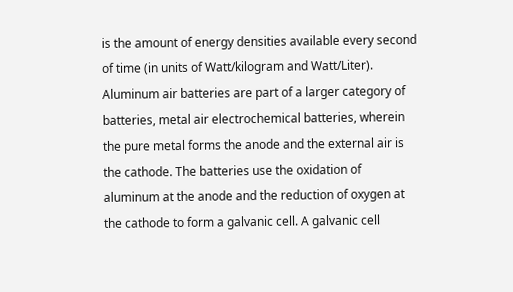is the amount of energy densities available every second of time (in units of Watt/kilogram and Watt/Liter). Aluminum air batteries are part of a larger category of batteries, metal air electrochemical batteries, wherein the pure metal forms the anode and the external air is the cathode. The batteries use the oxidation of aluminum at the anode and the reduction of oxygen at the cathode to form a galvanic cell. A galvanic cell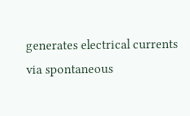generates electrical currents via spontaneous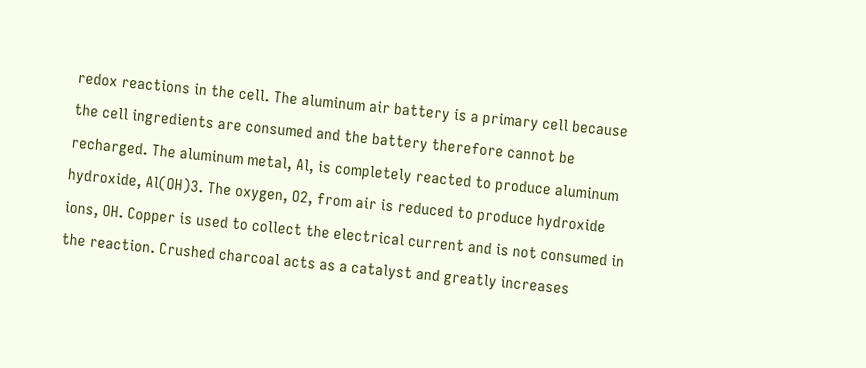redox reactions in the cell. The aluminum air battery is a primary cell because the cell ingredients are consumed and the battery therefore cannot be recharged. The aluminum metal, Al, is completely reacted to produce aluminum hydroxide, Al(OH)3. The oxygen, O2, from air is reduced to produce hydroxide ions, OH. Copper is used to collect the electrical current and is not consumed in the reaction. Crushed charcoal acts as a catalyst and greatly increases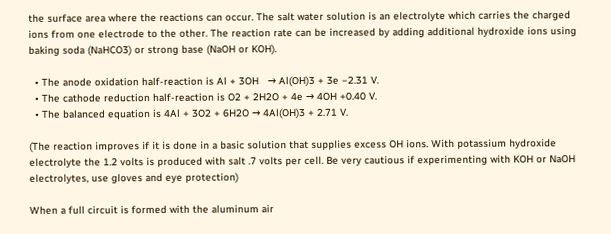the surface area where the reactions can occur. The salt water solution is an electrolyte which carries the charged ions from one electrode to the other. The reaction rate can be increased by adding additional hydroxide ions using baking soda (NaHCO3) or strong base (NaOH or KOH).

  • The anode oxidation half-reaction is Al + 3OH   → Al(OH)3 + 3e −2.31 V.
  • The cathode reduction half-reaction is O2 + 2H2O + 4e → 4OH +0.40 V.
  • The balanced equation is 4Al + 3O2 + 6H2O → 4Al(OH)3 + 2.71 V.

(The reaction improves if it is done in a basic solution that supplies excess OH ions. With potassium hydroxide electrolyte the 1.2 volts is produced with salt .7 volts per cell. Be very cautious if experimenting with KOH or NaOH electrolytes, use gloves and eye protection)

When a full circuit is formed with the aluminum air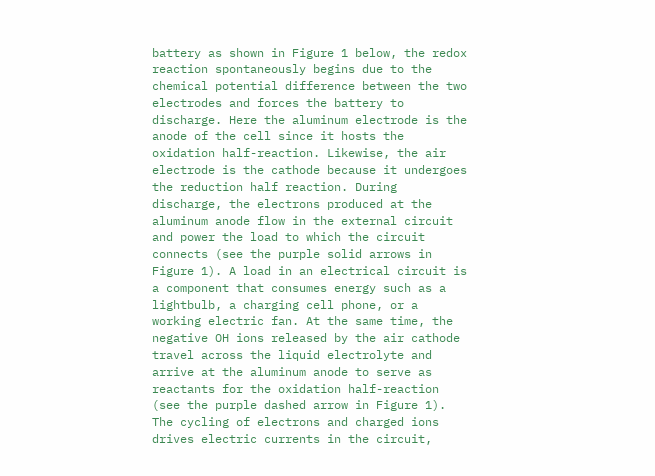battery as shown in Figure 1 below, the redox reaction spontaneously begins due to the chemical potential difference between the two electrodes and forces the battery to discharge. Here the aluminum electrode is the anode of the cell since it hosts the oxidation half-reaction. Likewise, the air electrode is the cathode because it undergoes the reduction half reaction. During discharge, the electrons produced at the aluminum anode flow in the external circuit and power the load to which the circuit connects (see the purple solid arrows in Figure 1). A load in an electrical circuit is a component that consumes energy such as a lightbulb, a charging cell phone, or a working electric fan. At the same time, the negative OH ions released by the air cathode travel across the liquid electrolyte and arrive at the aluminum anode to serve as reactants for the oxidation half-reaction (see the purple dashed arrow in Figure 1). The cycling of electrons and charged ions drives electric currents in the circuit,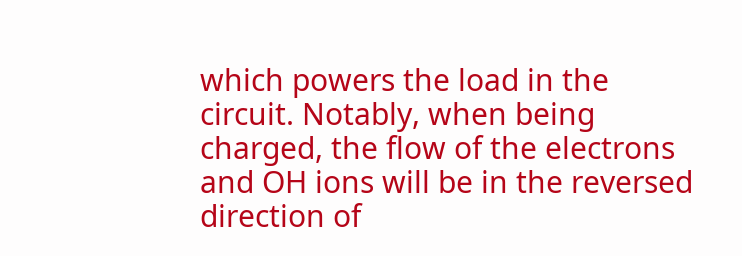which powers the load in the circuit. Notably, when being charged, the flow of the electrons and OH ions will be in the reversed direction of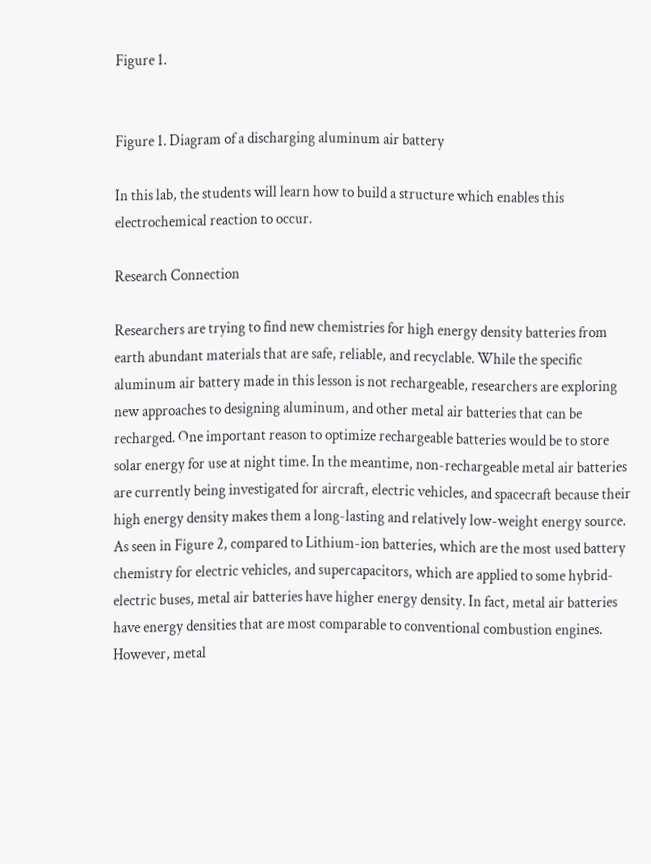Figure 1.


Figure 1. Diagram of a discharging aluminum air battery

In this lab, the students will learn how to build a structure which enables this electrochemical reaction to occur.

Research Connection

Researchers are trying to find new chemistries for high energy density batteries from earth abundant materials that are safe, reliable, and recyclable. While the specific aluminum air battery made in this lesson is not rechargeable, researchers are exploring new approaches to designing aluminum, and other metal air batteries that can be recharged. One important reason to optimize rechargeable batteries would be to store solar energy for use at night time. In the meantime, non-rechargeable metal air batteries are currently being investigated for aircraft, electric vehicles, and spacecraft because their high energy density makes them a long-lasting and relatively low-weight energy source. As seen in Figure 2, compared to Lithium-ion batteries, which are the most used battery chemistry for electric vehicles, and supercapacitors, which are applied to some hybrid-electric buses, metal air batteries have higher energy density. In fact, metal air batteries have energy densities that are most comparable to conventional combustion engines. However, metal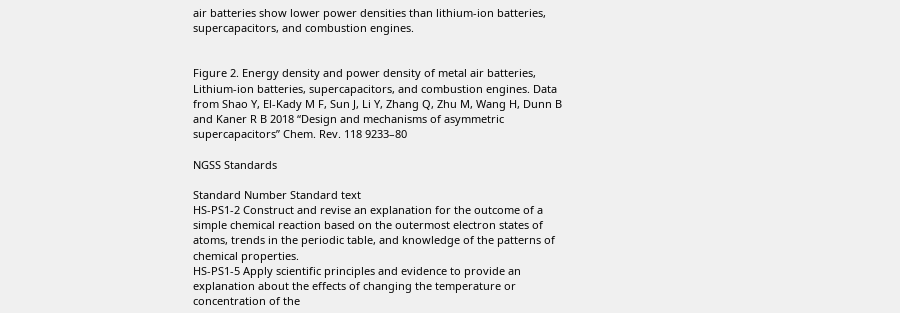air batteries show lower power densities than lithium-ion batteries, supercapacitors, and combustion engines.


Figure 2. Energy density and power density of metal air batteries, Lithium-ion batteries, supercapacitors, and combustion engines. Data from Shao Y, El-Kady M F, Sun J, Li Y, Zhang Q, Zhu M, Wang H, Dunn B and Kaner R B 2018 “Design and mechanisms of asymmetric supercapacitors” Chem. Rev. 118 9233–80

NGSS Standards

Standard Number Standard text
HS-PS1-2 Construct and revise an explanation for the outcome of a simple chemical reaction based on the outermost electron states of atoms, trends in the periodic table, and knowledge of the patterns of chemical properties.
HS-PS1-5 Apply scientific principles and evidence to provide an explanation about the effects of changing the temperature or concentration of the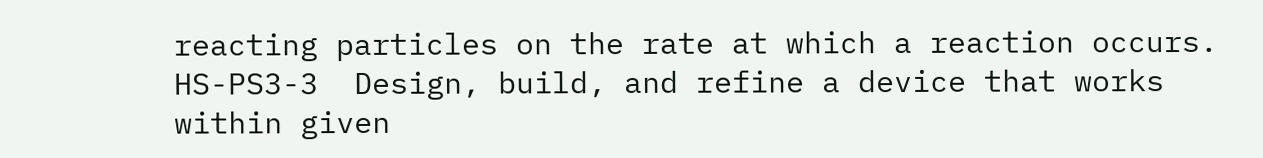reacting particles on the rate at which a reaction occurs.
HS-PS3-3  Design, build, and refine a device that works within given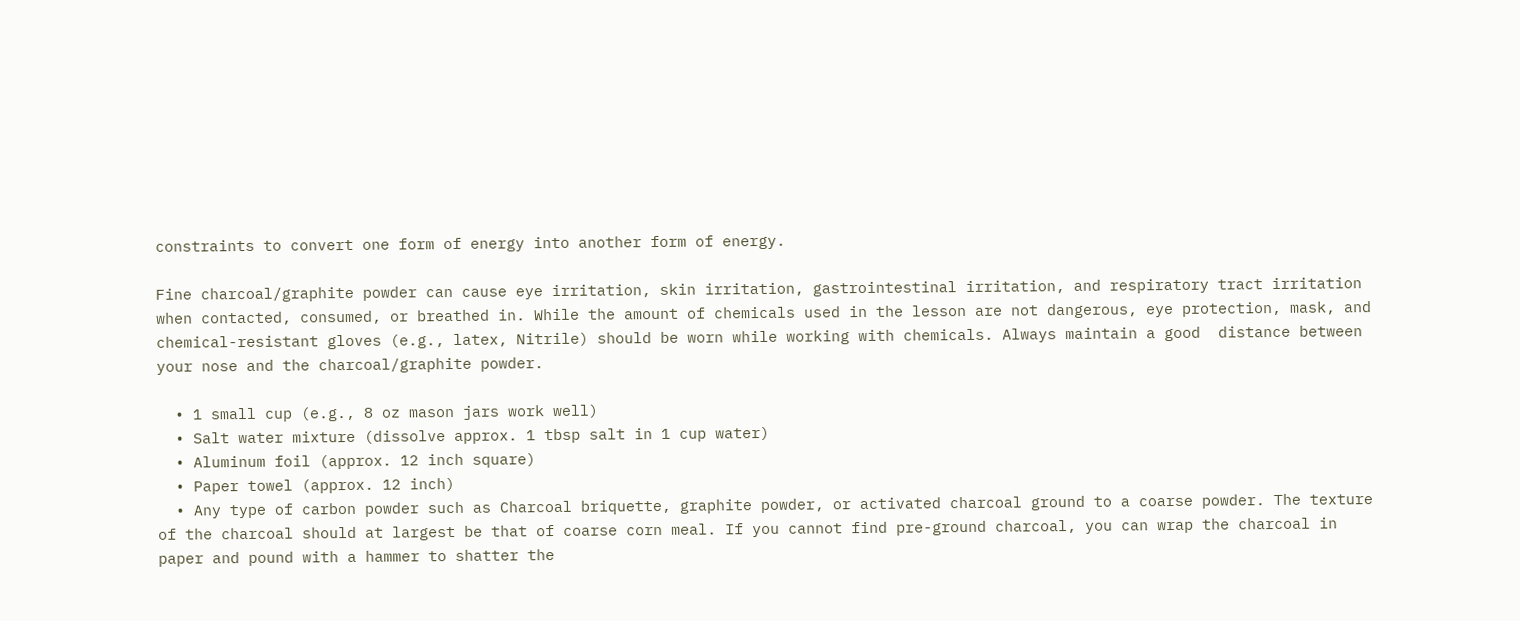constraints to convert one form of energy into another form of energy.

Fine charcoal/graphite powder can cause eye irritation, skin irritation, gastrointestinal irritation, and respiratory tract irritation when contacted, consumed, or breathed in. While the amount of chemicals used in the lesson are not dangerous, eye protection, mask, and chemical-resistant gloves (e.g., latex, Nitrile) should be worn while working with chemicals. Always maintain a good  distance between your nose and the charcoal/graphite powder.

  • 1 small cup (e.g., 8 oz mason jars work well)
  • Salt water mixture (dissolve approx. 1 tbsp salt in 1 cup water)
  • Aluminum foil (approx. 12 inch square)
  • Paper towel (approx. 12 inch)
  • Any type of carbon powder such as Charcoal briquette, graphite powder, or activated charcoal ground to a coarse powder. The texture of the charcoal should at largest be that of coarse corn meal. If you cannot find pre-ground charcoal, you can wrap the charcoal in paper and pound with a hammer to shatter the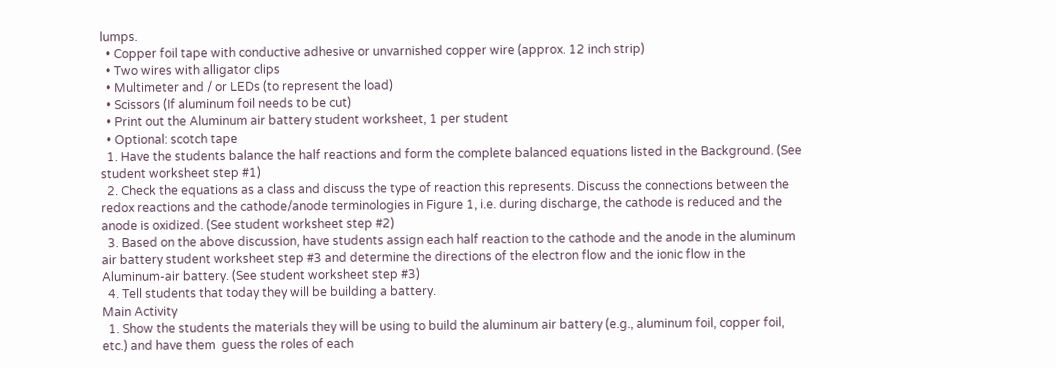lumps.
  • Copper foil tape with conductive adhesive or unvarnished copper wire (approx. 12 inch strip)
  • Two wires with alligator clips
  • Multimeter and / or LEDs (to represent the load)
  • Scissors (If aluminum foil needs to be cut)
  • Print out the Aluminum air battery student worksheet, 1 per student
  • Optional: scotch tape
  1. Have the students balance the half reactions and form the complete balanced equations listed in the Background. (See student worksheet step #1)
  2. Check the equations as a class and discuss the type of reaction this represents. Discuss the connections between the redox reactions and the cathode/anode terminologies in Figure 1, i.e. during discharge, the cathode is reduced and the anode is oxidized. (See student worksheet step #2)
  3. Based on the above discussion, have students assign each half reaction to the cathode and the anode in the aluminum air battery student worksheet step #3 and determine the directions of the electron flow and the ionic flow in the Aluminum-air battery. (See student worksheet step #3)
  4. Tell students that today they will be building a battery.
Main Activity
  1. Show the students the materials they will be using to build the aluminum air battery (e.g., aluminum foil, copper foil, etc.) and have them  guess the roles of each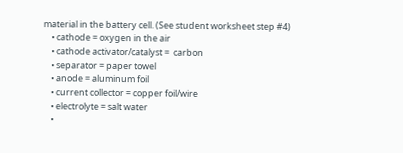material in the battery cell. (See student worksheet step #4)
    • cathode = oxygen in the air
    • cathode activator/catalyst =  carbon
    • separator = paper towel
    • anode = aluminum foil
    • current collector = copper foil/wire
    • electrolyte = salt water
    •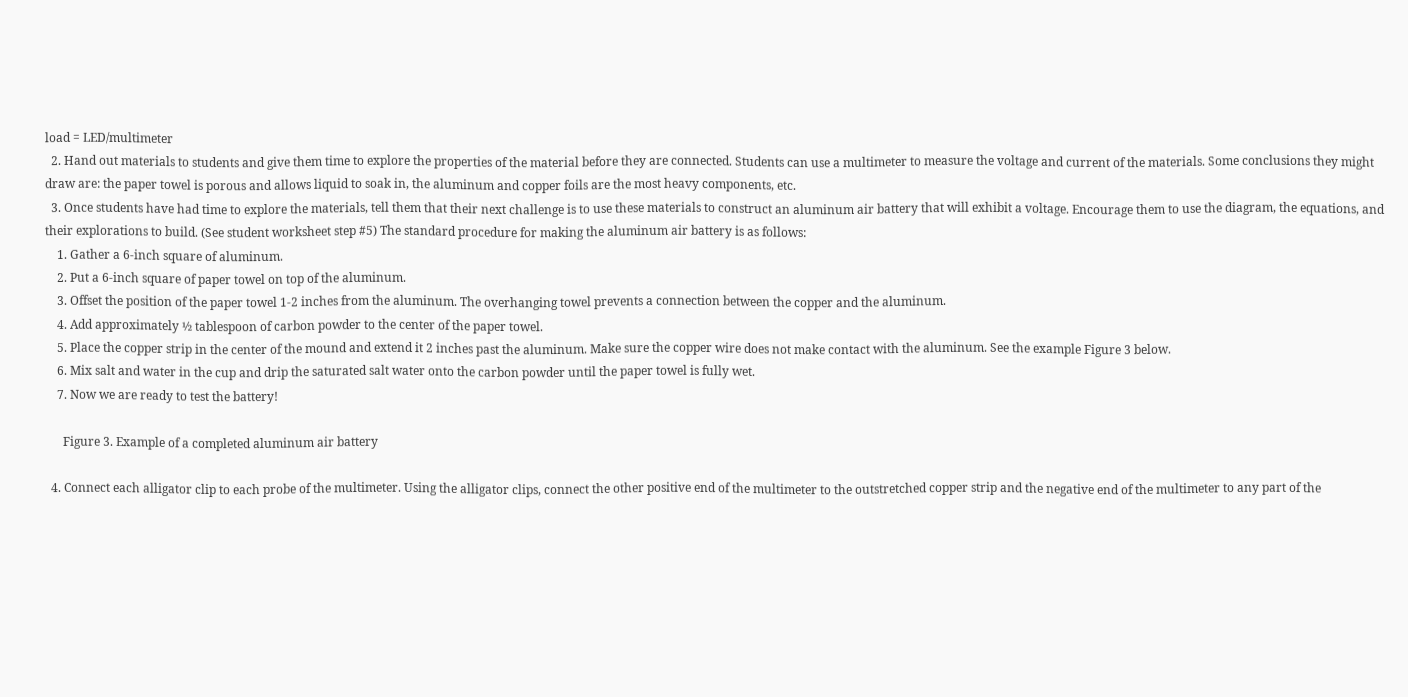load = LED/multimeter
  2. Hand out materials to students and give them time to explore the properties of the material before they are connected. Students can use a multimeter to measure the voltage and current of the materials. Some conclusions they might draw are: the paper towel is porous and allows liquid to soak in, the aluminum and copper foils are the most heavy components, etc.
  3. Once students have had time to explore the materials, tell them that their next challenge is to use these materials to construct an aluminum air battery that will exhibit a voltage. Encourage them to use the diagram, the equations, and their explorations to build. (See student worksheet step #5) The standard procedure for making the aluminum air battery is as follows:
    1. Gather a 6-inch square of aluminum.
    2. Put a 6-inch square of paper towel on top of the aluminum.
    3. Offset the position of the paper towel 1-2 inches from the aluminum. The overhanging towel prevents a connection between the copper and the aluminum.
    4. Add approximately ½ tablespoon of carbon powder to the center of the paper towel.
    5. Place the copper strip in the center of the mound and extend it 2 inches past the aluminum. Make sure the copper wire does not make contact with the aluminum. See the example Figure 3 below.
    6. Mix salt and water in the cup and drip the saturated salt water onto the carbon powder until the paper towel is fully wet.
    7. Now we are ready to test the battery!

      Figure 3. Example of a completed aluminum air battery

  4. Connect each alligator clip to each probe of the multimeter. Using the alligator clips, connect the other positive end of the multimeter to the outstretched copper strip and the negative end of the multimeter to any part of the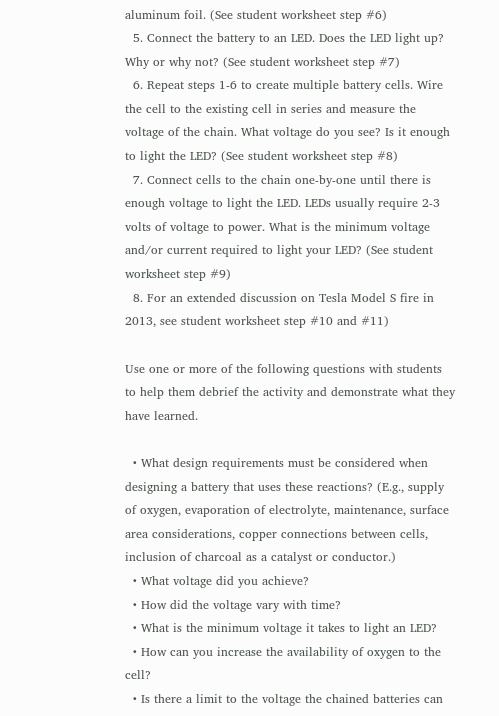aluminum foil. (See student worksheet step #6)
  5. Connect the battery to an LED. Does the LED light up? Why or why not? (See student worksheet step #7)
  6. Repeat steps 1-6 to create multiple battery cells. Wire the cell to the existing cell in series and measure the voltage of the chain. What voltage do you see? Is it enough to light the LED? (See student worksheet step #8)
  7. Connect cells to the chain one-by-one until there is enough voltage to light the LED. LEDs usually require 2-3 volts of voltage to power. What is the minimum voltage and/or current required to light your LED? (See student worksheet step #9)
  8. For an extended discussion on Tesla Model S fire in 2013, see student worksheet step #10 and #11)

Use one or more of the following questions with students to help them debrief the activity and demonstrate what they have learned.

  • What design requirements must be considered when designing a battery that uses these reactions? (E.g., supply of oxygen, evaporation of electrolyte, maintenance, surface area considerations, copper connections between cells, inclusion of charcoal as a catalyst or conductor.)
  • What voltage did you achieve?
  • How did the voltage vary with time?
  • What is the minimum voltage it takes to light an LED?
  • How can you increase the availability of oxygen to the cell?
  • Is there a limit to the voltage the chained batteries can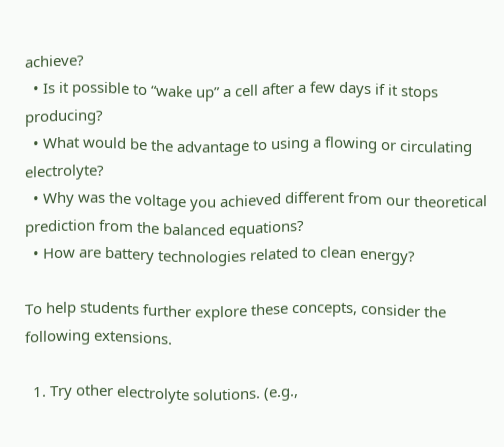achieve?
  • Is it possible to “wake up” a cell after a few days if it stops producing?
  • What would be the advantage to using a flowing or circulating electrolyte?
  • Why was the voltage you achieved different from our theoretical prediction from the balanced equations?
  • How are battery technologies related to clean energy?

To help students further explore these concepts, consider the following extensions.

  1. Try other electrolyte solutions. (e.g.,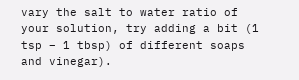vary the salt to water ratio of your solution, try adding a bit (1 tsp – 1 tbsp) of different soaps and vinegar).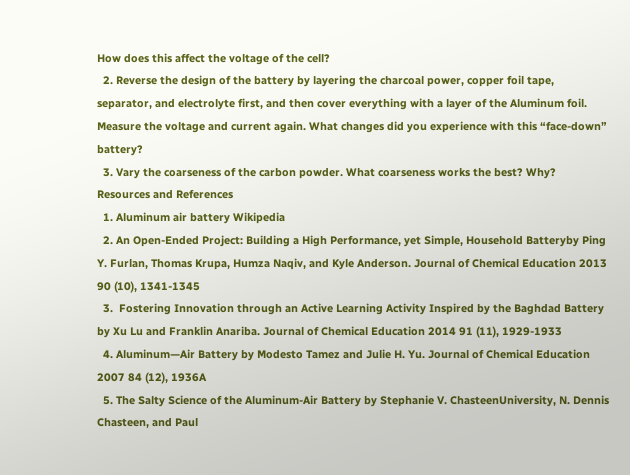How does this affect the voltage of the cell?
  2. Reverse the design of the battery by layering the charcoal power, copper foil tape, separator, and electrolyte first, and then cover everything with a layer of the Aluminum foil. Measure the voltage and current again. What changes did you experience with this “face-down” battery?
  3. Vary the coarseness of the carbon powder. What coarseness works the best? Why?
Resources and References
  1. Aluminum air battery Wikipedia
  2. An Open-Ended Project: Building a High Performance, yet Simple, Household Batteryby Ping Y. Furlan, Thomas Krupa, Humza Naqiv, and Kyle Anderson. Journal of Chemical Education 2013 90 (10), 1341-1345
  3.  Fostering Innovation through an Active Learning Activity Inspired by the Baghdad Battery by Xu Lu and Franklin Anariba. Journal of Chemical Education 2014 91 (11), 1929-1933
  4. Aluminum—Air Battery by Modesto Tamez and Julie H. Yu. Journal of Chemical Education 2007 84 (12), 1936A
  5. The Salty Science of the Aluminum-Air Battery by Stephanie V. ChasteenUniversity, N. Dennis Chasteen, and Paul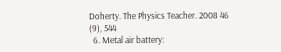Doherty. The Physics Teacher. 2008 46 (9), 544
  6. Metal air battery: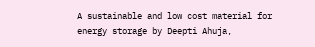A sustainable and low cost material for energy storage by Deepti Ahuja,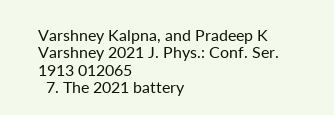Varshney Kalpna, and Pradeep K Varshney 2021 J. Phys.: Conf. Ser. 1913 012065
  7. The 2021 battery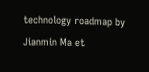technology roadmap by Jianmin Ma et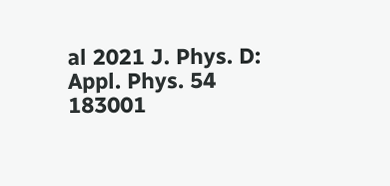al 2021 J. Phys. D: Appl. Phys. 54 183001